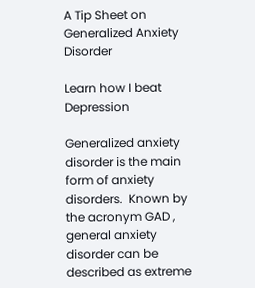A Tip Sheet on Generalized Anxiety Disorder

Learn how I beat Depression

Generalized anxiety disorder is the main form of anxiety disorders.  Known by the acronym GAD , general anxiety disorder can be described as extreme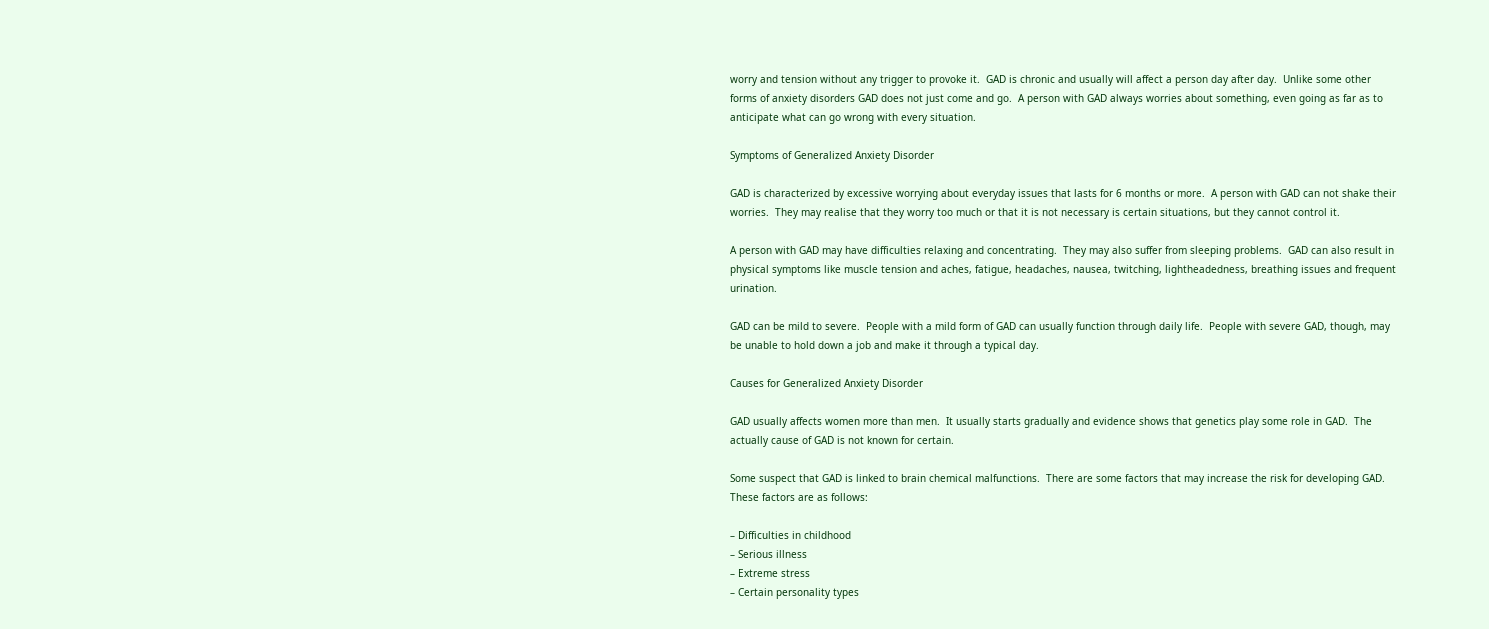worry and tension without any trigger to provoke it.  GAD is chronic and usually will affect a person day after day.  Unlike some other forms of anxiety disorders GAD does not just come and go.  A person with GAD always worries about something, even going as far as to anticipate what can go wrong with every situation.

Symptoms of Generalized Anxiety Disorder

GAD is characterized by excessive worrying about everyday issues that lasts for 6 months or more.  A person with GAD can not shake their worries.  They may realise that they worry too much or that it is not necessary is certain situations, but they cannot control it.

A person with GAD may have difficulties relaxing and concentrating.  They may also suffer from sleeping problems.  GAD can also result in physical symptoms like muscle tension and aches, fatigue, headaches, nausea, twitching, lightheadedness, breathing issues and frequent urination.

GAD can be mild to severe.  People with a mild form of GAD can usually function through daily life.  People with severe GAD, though, may be unable to hold down a job and make it through a typical day.

Causes for Generalized Anxiety Disorder

GAD usually affects women more than men.  It usually starts gradually and evidence shows that genetics play some role in GAD.  The actually cause of GAD is not known for certain.

Some suspect that GAD is linked to brain chemical malfunctions.  There are some factors that may increase the risk for developing GAD.  These factors are as follows:

– Difficulties in childhood
– Serious illness
– Extreme stress
– Certain personality types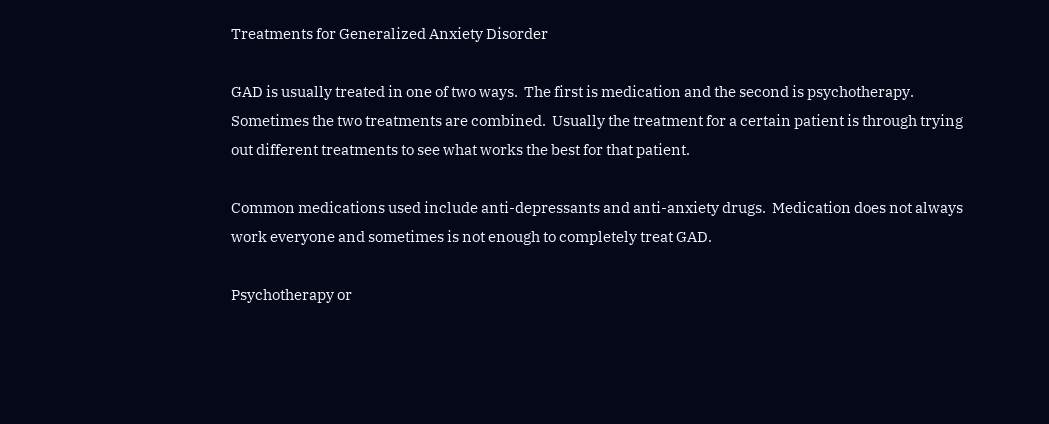Treatments for Generalized Anxiety Disorder

GAD is usually treated in one of two ways.  The first is medication and the second is psychotherapy.  Sometimes the two treatments are combined.  Usually the treatment for a certain patient is through trying out different treatments to see what works the best for that patient.

Common medications used include anti-depressants and anti-anxiety drugs.  Medication does not always work everyone and sometimes is not enough to completely treat GAD.

Psychotherapy or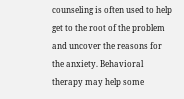counseling is often used to help get to the root of the problem and uncover the reasons for the anxiety. Behavioral therapy may help some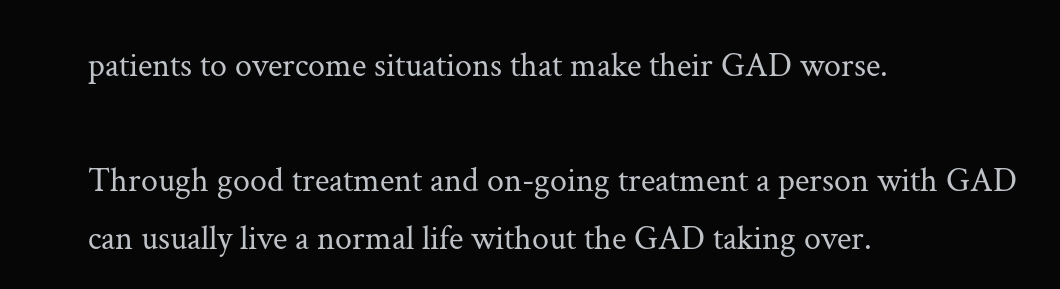patients to overcome situations that make their GAD worse.

Through good treatment and on-going treatment a person with GAD can usually live a normal life without the GAD taking over.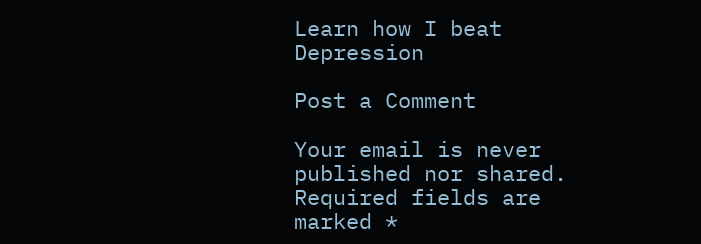Learn how I beat Depression

Post a Comment

Your email is never published nor shared. Required fields are marked *